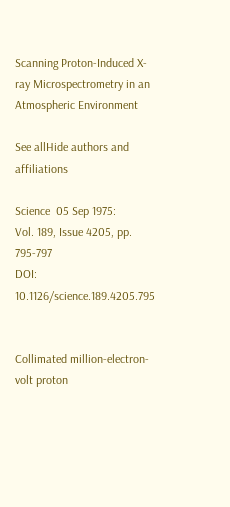Scanning Proton-Induced X-ray Microspectrometry in an Atmospheric Environment

See allHide authors and affiliations

Science  05 Sep 1975:
Vol. 189, Issue 4205, pp. 795-797
DOI: 10.1126/science.189.4205.795


Collimated million-electron-volt proton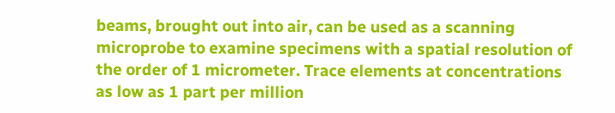beams, brought out into air, can be used as a scanning microprobe to examine specimens with a spatial resolution of the order of 1 micrometer. Trace elements at concentrations as low as 1 part per million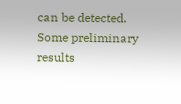can be detected. Some preliminary results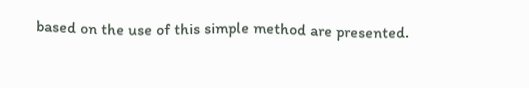based on the use of this simple method are presented.